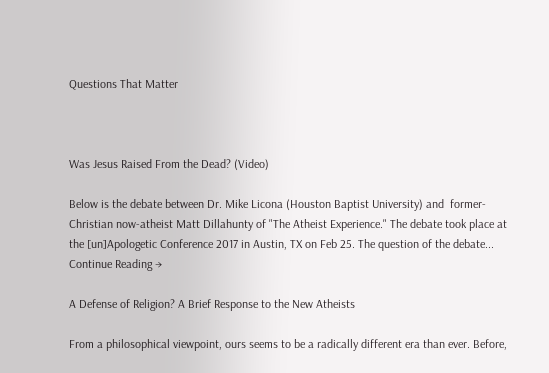Questions That Matter



Was Jesus Raised From the Dead? (Video)

Below is the debate between Dr. Mike Licona (Houston Baptist University) and  former-Christian now-atheist Matt Dillahunty of "The Atheist Experience." The debate took place at the [un]Apologetic Conference 2017 in Austin, TX on Feb 25. The question of the debate... Continue Reading →

A Defense of Religion? A Brief Response to the New Atheists

From a philosophical viewpoint, ours seems to be a radically different era than ever. Before,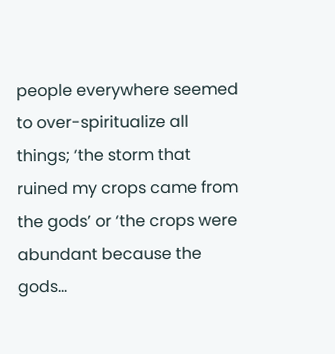people everywhere seemed to over-spiritualize all things; ‘the storm that ruined my crops came from the gods’ or ‘the crops were abundant because the gods...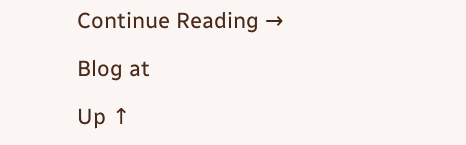Continue Reading →

Blog at

Up ↑